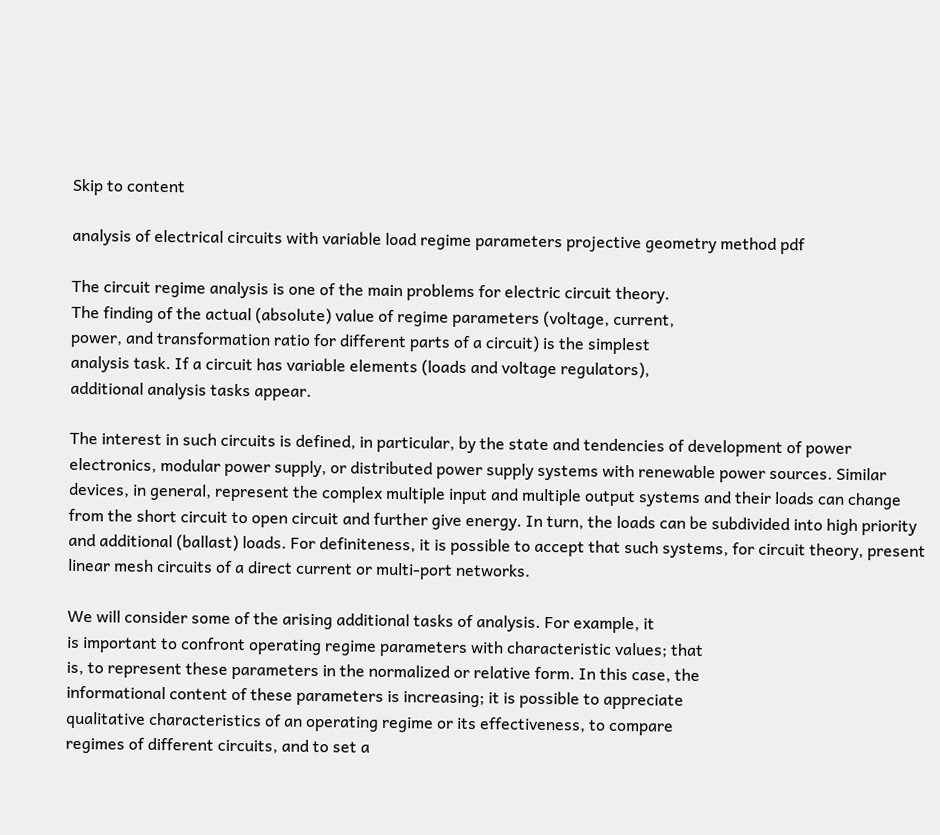Skip to content

analysis of electrical circuits with variable load regime parameters projective geometry method pdf

The circuit regime analysis is one of the main problems for electric circuit theory.
The finding of the actual (absolute) value of regime parameters (voltage, current,
power, and transformation ratio for different parts of a circuit) is the simplest
analysis task. If a circuit has variable elements (loads and voltage regulators),
additional analysis tasks appear.

The interest in such circuits is defined, in particular, by the state and tendencies of development of power electronics, modular power supply, or distributed power supply systems with renewable power sources. Similar devices, in general, represent the complex multiple input and multiple output systems and their loads can change from the short circuit to open circuit and further give energy. In turn, the loads can be subdivided into high priority and additional (ballast) loads. For definiteness, it is possible to accept that such systems, for circuit theory, present linear mesh circuits of a direct current or multi-port networks.

We will consider some of the arising additional tasks of analysis. For example, it
is important to confront operating regime parameters with characteristic values; that
is, to represent these parameters in the normalized or relative form. In this case, the
informational content of these parameters is increasing; it is possible to appreciate
qualitative characteristics of an operating regime or its effectiveness, to compare
regimes of different circuits, and to set a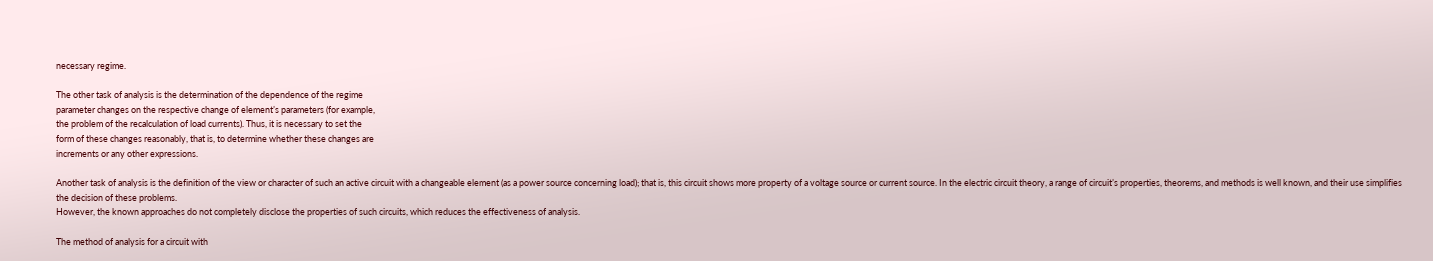necessary regime.

The other task of analysis is the determination of the dependence of the regime
parameter changes on the respective change of element’s parameters (for example,
the problem of the recalculation of load currents). Thus, it is necessary to set the
form of these changes reasonably, that is, to determine whether these changes are
increments or any other expressions.

Another task of analysis is the definition of the view or character of such an active circuit with a changeable element (as a power source concerning load); that is, this circuit shows more property of a voltage source or current source. In the electric circuit theory, a range of circuit’s properties, theorems, and methods is well known, and their use simplifies the decision of these problems.
However, the known approaches do not completely disclose the properties of such circuits, which reduces the effectiveness of analysis.

The method of analysis for a circuit with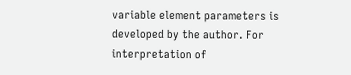variable element parameters is developed by the author. For interpretation of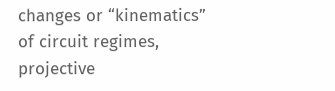changes or “kinematics” of circuit regimes, projective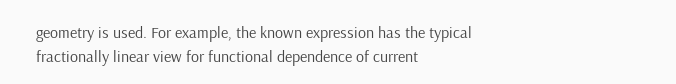geometry is used. For example, the known expression has the typical fractionally linear view for functional dependence of current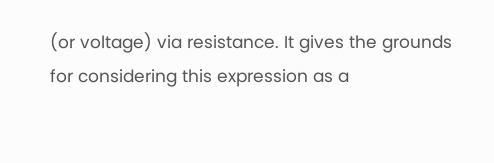(or voltage) via resistance. It gives the grounds for considering this expression as a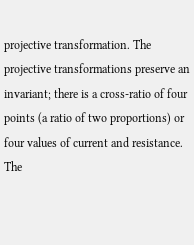projective transformation. The projective transformations preserve an invariant; there is a cross-ratio of four points (a ratio of two proportions) or four values of current and resistance. The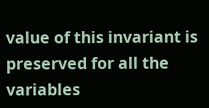value of this invariant is preserved for all the variables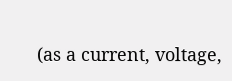(as a current, voltage,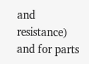and resistance) and for parts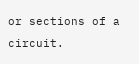or sections of a circuit.